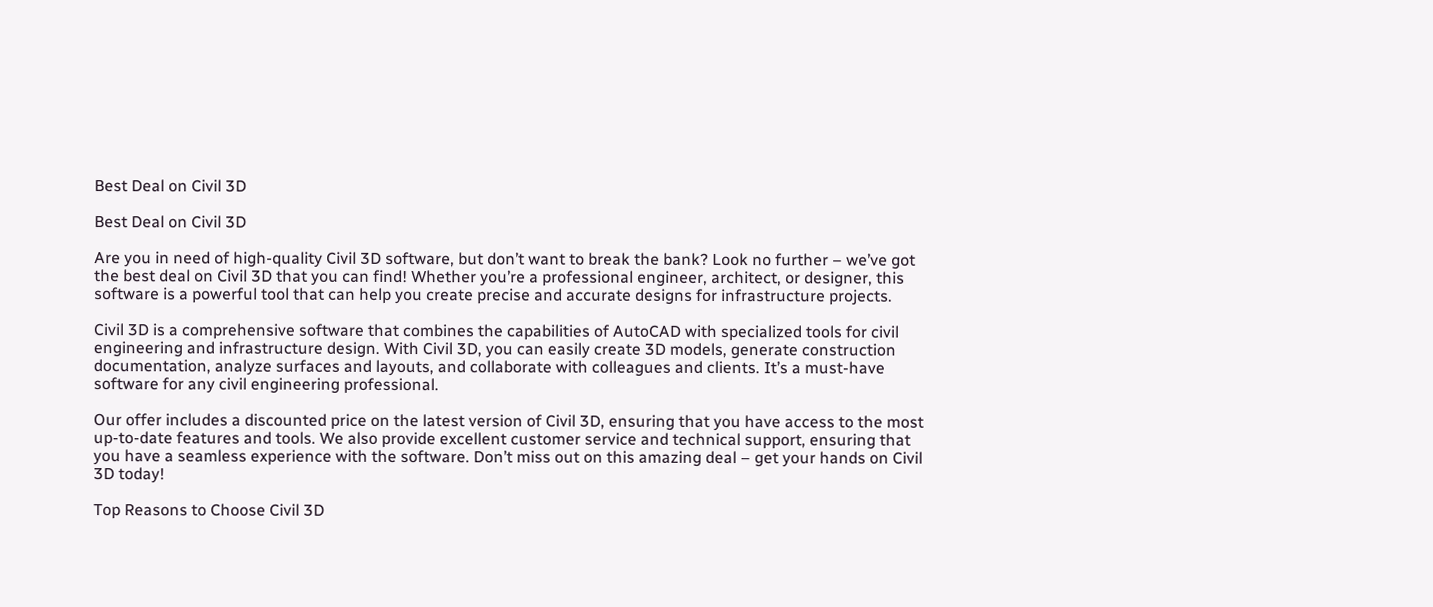Best Deal on Civil 3D

Best Deal on Civil 3D

Are you in need of high-quality Civil 3D software, but don’t want to break the bank? Look no further – we’ve got the best deal on Civil 3D that you can find! Whether you’re a professional engineer, architect, or designer, this software is a powerful tool that can help you create precise and accurate designs for infrastructure projects.

Civil 3D is a comprehensive software that combines the capabilities of AutoCAD with specialized tools for civil engineering and infrastructure design. With Civil 3D, you can easily create 3D models, generate construction documentation, analyze surfaces and layouts, and collaborate with colleagues and clients. It’s a must-have software for any civil engineering professional.

Our offer includes a discounted price on the latest version of Civil 3D, ensuring that you have access to the most up-to-date features and tools. We also provide excellent customer service and technical support, ensuring that you have a seamless experience with the software. Don’t miss out on this amazing deal – get your hands on Civil 3D today!

Top Reasons to Choose Civil 3D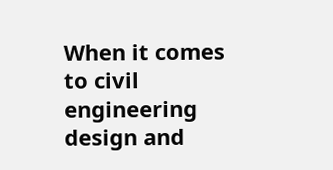When it comes to civil engineering design and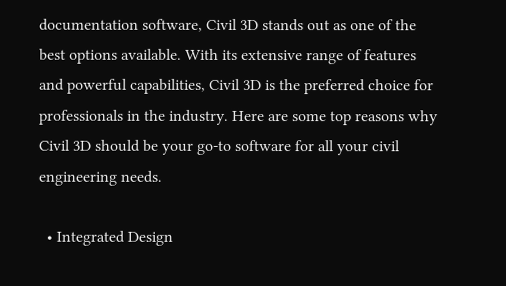documentation software, Civil 3D stands out as one of the best options available. With its extensive range of features and powerful capabilities, Civil 3D is the preferred choice for professionals in the industry. Here are some top reasons why Civil 3D should be your go-to software for all your civil engineering needs.

  • Integrated Design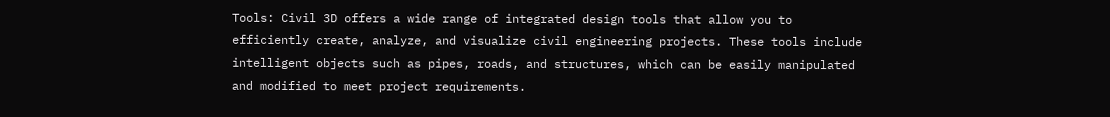Tools: Civil 3D offers a wide range of integrated design tools that allow you to efficiently create, analyze, and visualize civil engineering projects. These tools include intelligent objects such as pipes, roads, and structures, which can be easily manipulated and modified to meet project requirements.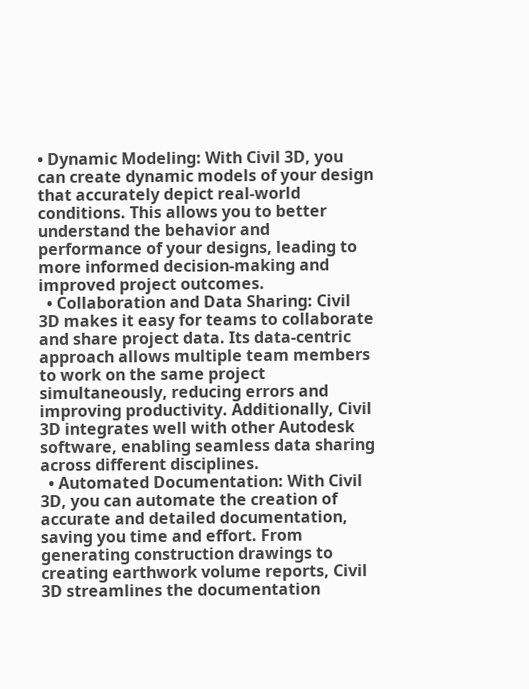• Dynamic Modeling: With Civil 3D, you can create dynamic models of your design that accurately depict real-world conditions. This allows you to better understand the behavior and performance of your designs, leading to more informed decision-making and improved project outcomes.
  • Collaboration and Data Sharing: Civil 3D makes it easy for teams to collaborate and share project data. Its data-centric approach allows multiple team members to work on the same project simultaneously, reducing errors and improving productivity. Additionally, Civil 3D integrates well with other Autodesk software, enabling seamless data sharing across different disciplines.
  • Automated Documentation: With Civil 3D, you can automate the creation of accurate and detailed documentation, saving you time and effort. From generating construction drawings to creating earthwork volume reports, Civil 3D streamlines the documentation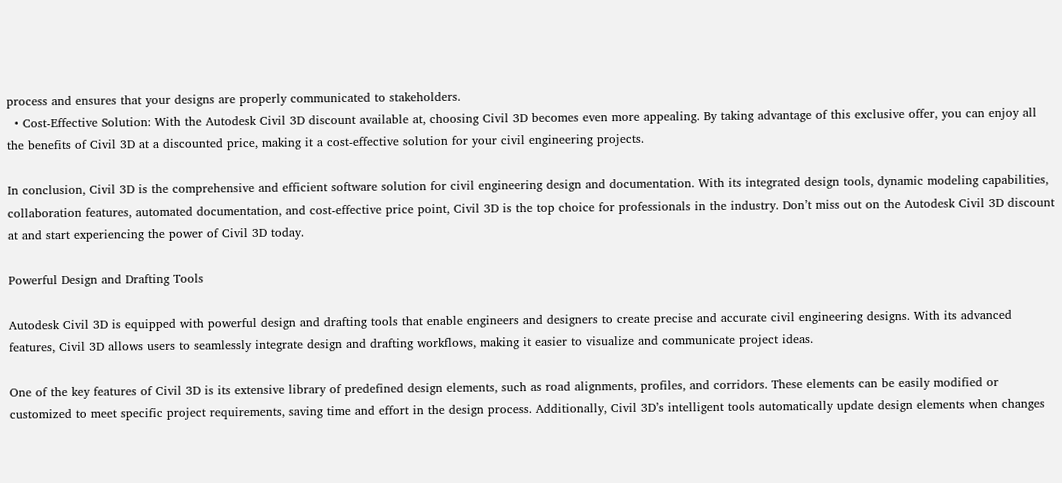process and ensures that your designs are properly communicated to stakeholders.
  • Cost-Effective Solution: With the Autodesk Civil 3D discount available at, choosing Civil 3D becomes even more appealing. By taking advantage of this exclusive offer, you can enjoy all the benefits of Civil 3D at a discounted price, making it a cost-effective solution for your civil engineering projects.

In conclusion, Civil 3D is the comprehensive and efficient software solution for civil engineering design and documentation. With its integrated design tools, dynamic modeling capabilities, collaboration features, automated documentation, and cost-effective price point, Civil 3D is the top choice for professionals in the industry. Don’t miss out on the Autodesk Civil 3D discount at and start experiencing the power of Civil 3D today.

Powerful Design and Drafting Tools

Autodesk Civil 3D is equipped with powerful design and drafting tools that enable engineers and designers to create precise and accurate civil engineering designs. With its advanced features, Civil 3D allows users to seamlessly integrate design and drafting workflows, making it easier to visualize and communicate project ideas.

One of the key features of Civil 3D is its extensive library of predefined design elements, such as road alignments, profiles, and corridors. These elements can be easily modified or customized to meet specific project requirements, saving time and effort in the design process. Additionally, Civil 3D’s intelligent tools automatically update design elements when changes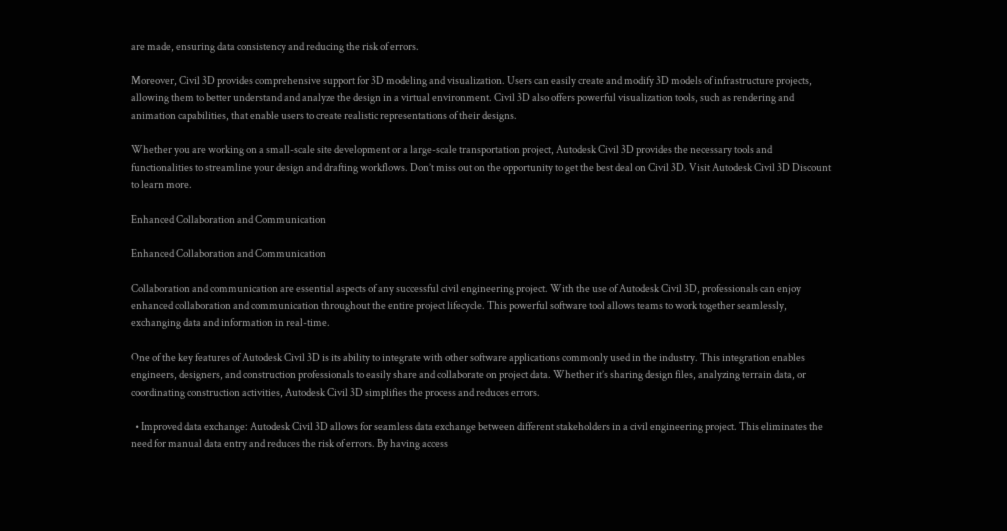are made, ensuring data consistency and reducing the risk of errors.

Moreover, Civil 3D provides comprehensive support for 3D modeling and visualization. Users can easily create and modify 3D models of infrastructure projects, allowing them to better understand and analyze the design in a virtual environment. Civil 3D also offers powerful visualization tools, such as rendering and animation capabilities, that enable users to create realistic representations of their designs.

Whether you are working on a small-scale site development or a large-scale transportation project, Autodesk Civil 3D provides the necessary tools and functionalities to streamline your design and drafting workflows. Don’t miss out on the opportunity to get the best deal on Civil 3D. Visit Autodesk Civil 3D Discount to learn more.

Enhanced Collaboration and Communication

Enhanced Collaboration and Communication

Collaboration and communication are essential aspects of any successful civil engineering project. With the use of Autodesk Civil 3D, professionals can enjoy enhanced collaboration and communication throughout the entire project lifecycle. This powerful software tool allows teams to work together seamlessly, exchanging data and information in real-time.

One of the key features of Autodesk Civil 3D is its ability to integrate with other software applications commonly used in the industry. This integration enables engineers, designers, and construction professionals to easily share and collaborate on project data. Whether it’s sharing design files, analyzing terrain data, or coordinating construction activities, Autodesk Civil 3D simplifies the process and reduces errors.

  • Improved data exchange: Autodesk Civil 3D allows for seamless data exchange between different stakeholders in a civil engineering project. This eliminates the need for manual data entry and reduces the risk of errors. By having access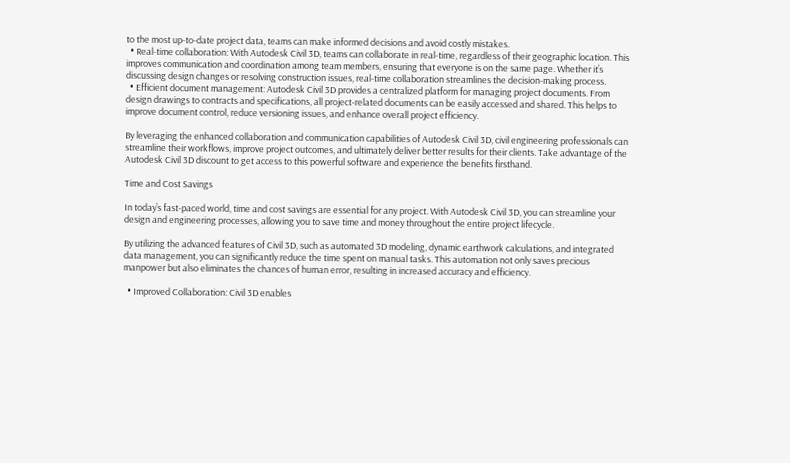to the most up-to-date project data, teams can make informed decisions and avoid costly mistakes.
  • Real-time collaboration: With Autodesk Civil 3D, teams can collaborate in real-time, regardless of their geographic location. This improves communication and coordination among team members, ensuring that everyone is on the same page. Whether it’s discussing design changes or resolving construction issues, real-time collaboration streamlines the decision-making process.
  • Efficient document management: Autodesk Civil 3D provides a centralized platform for managing project documents. From design drawings to contracts and specifications, all project-related documents can be easily accessed and shared. This helps to improve document control, reduce versioning issues, and enhance overall project efficiency.

By leveraging the enhanced collaboration and communication capabilities of Autodesk Civil 3D, civil engineering professionals can streamline their workflows, improve project outcomes, and ultimately deliver better results for their clients. Take advantage of the Autodesk Civil 3D discount to get access to this powerful software and experience the benefits firsthand.

Time and Cost Savings

In today’s fast-paced world, time and cost savings are essential for any project. With Autodesk Civil 3D, you can streamline your design and engineering processes, allowing you to save time and money throughout the entire project lifecycle.

By utilizing the advanced features of Civil 3D, such as automated 3D modeling, dynamic earthwork calculations, and integrated data management, you can significantly reduce the time spent on manual tasks. This automation not only saves precious manpower but also eliminates the chances of human error, resulting in increased accuracy and efficiency.

  • Improved Collaboration: Civil 3D enables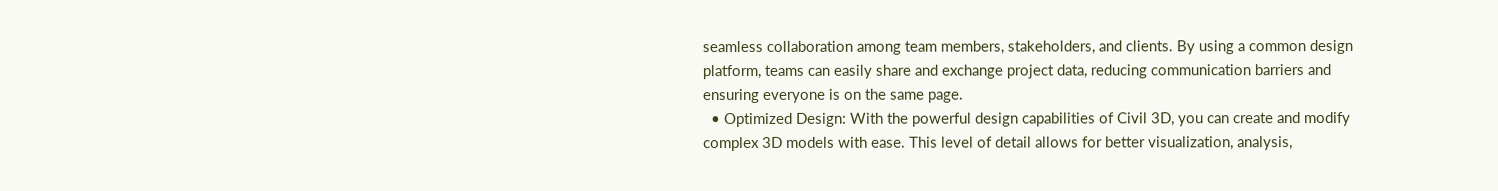seamless collaboration among team members, stakeholders, and clients. By using a common design platform, teams can easily share and exchange project data, reducing communication barriers and ensuring everyone is on the same page.
  • Optimized Design: With the powerful design capabilities of Civil 3D, you can create and modify complex 3D models with ease. This level of detail allows for better visualization, analysis,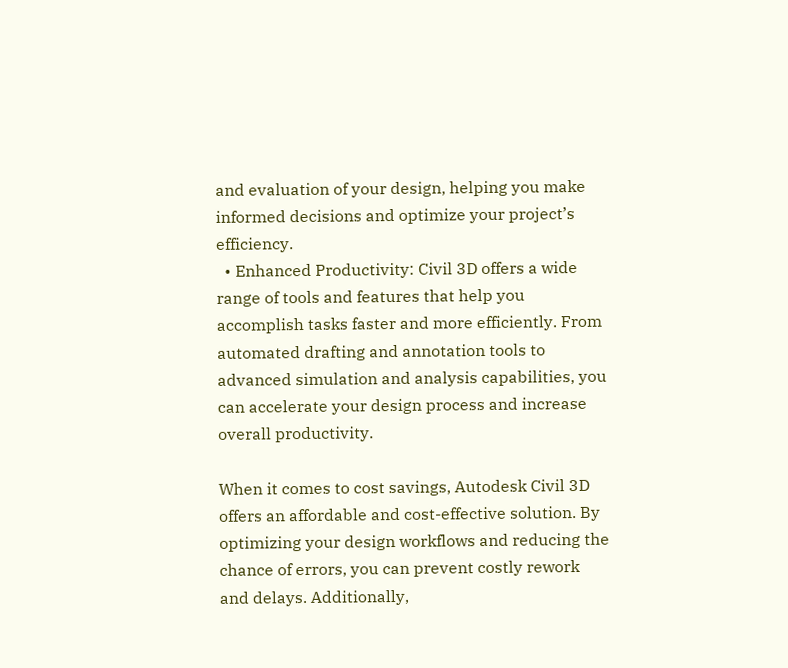and evaluation of your design, helping you make informed decisions and optimize your project’s efficiency.
  • Enhanced Productivity: Civil 3D offers a wide range of tools and features that help you accomplish tasks faster and more efficiently. From automated drafting and annotation tools to advanced simulation and analysis capabilities, you can accelerate your design process and increase overall productivity.

When it comes to cost savings, Autodesk Civil 3D offers an affordable and cost-effective solution. By optimizing your design workflows and reducing the chance of errors, you can prevent costly rework and delays. Additionally,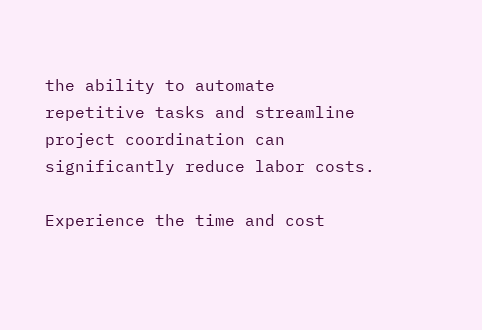the ability to automate repetitive tasks and streamline project coordination can significantly reduce labor costs.

Experience the time and cost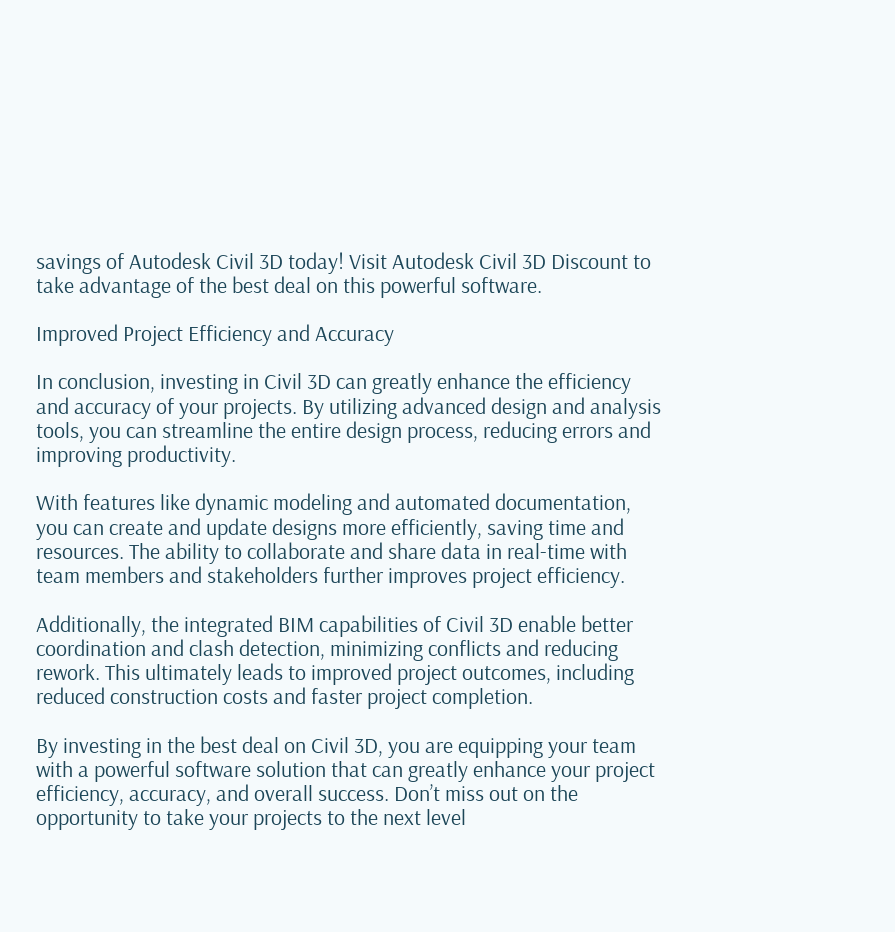savings of Autodesk Civil 3D today! Visit Autodesk Civil 3D Discount to take advantage of the best deal on this powerful software.

Improved Project Efficiency and Accuracy

In conclusion, investing in Civil 3D can greatly enhance the efficiency and accuracy of your projects. By utilizing advanced design and analysis tools, you can streamline the entire design process, reducing errors and improving productivity.

With features like dynamic modeling and automated documentation, you can create and update designs more efficiently, saving time and resources. The ability to collaborate and share data in real-time with team members and stakeholders further improves project efficiency.

Additionally, the integrated BIM capabilities of Civil 3D enable better coordination and clash detection, minimizing conflicts and reducing rework. This ultimately leads to improved project outcomes, including reduced construction costs and faster project completion.

By investing in the best deal on Civil 3D, you are equipping your team with a powerful software solution that can greatly enhance your project efficiency, accuracy, and overall success. Don’t miss out on the opportunity to take your projects to the next level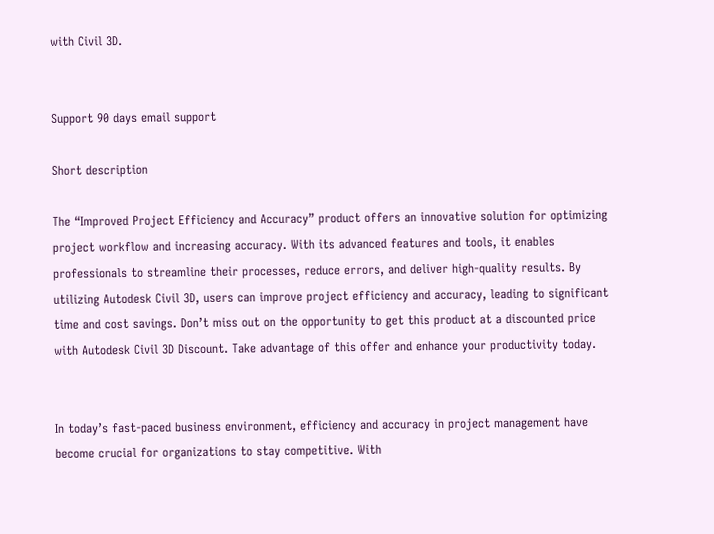with Civil 3D.


Support 90 days email support

Short description

The “Improved Project Efficiency and Accuracy” product offers an innovative solution for optimizing project workflow and increasing accuracy. With its advanced features and tools, it enables professionals to streamline their processes, reduce errors, and deliver high-quality results. By utilizing Autodesk Civil 3D, users can improve project efficiency and accuracy, leading to significant time and cost savings. Don’t miss out on the opportunity to get this product at a discounted price with Autodesk Civil 3D Discount. Take advantage of this offer and enhance your productivity today.


In today’s fast-paced business environment, efficiency and accuracy in project management have become crucial for organizations to stay competitive. With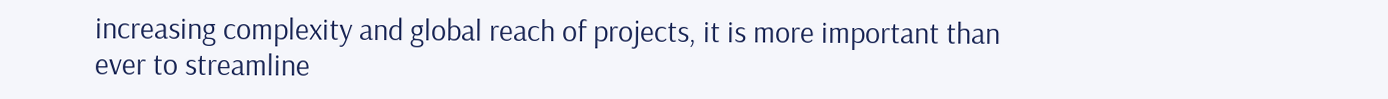increasing complexity and global reach of projects, it is more important than ever to streamline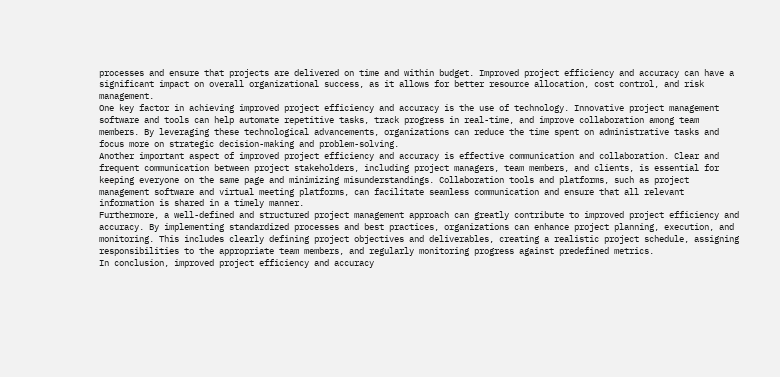processes and ensure that projects are delivered on time and within budget. Improved project efficiency and accuracy can have a significant impact on overall organizational success, as it allows for better resource allocation, cost control, and risk management.
One key factor in achieving improved project efficiency and accuracy is the use of technology. Innovative project management software and tools can help automate repetitive tasks, track progress in real-time, and improve collaboration among team members. By leveraging these technological advancements, organizations can reduce the time spent on administrative tasks and focus more on strategic decision-making and problem-solving.
Another important aspect of improved project efficiency and accuracy is effective communication and collaboration. Clear and frequent communication between project stakeholders, including project managers, team members, and clients, is essential for keeping everyone on the same page and minimizing misunderstandings. Collaboration tools and platforms, such as project management software and virtual meeting platforms, can facilitate seamless communication and ensure that all relevant information is shared in a timely manner.
Furthermore, a well-defined and structured project management approach can greatly contribute to improved project efficiency and accuracy. By implementing standardized processes and best practices, organizations can enhance project planning, execution, and monitoring. This includes clearly defining project objectives and deliverables, creating a realistic project schedule, assigning responsibilities to the appropriate team members, and regularly monitoring progress against predefined metrics.
In conclusion, improved project efficiency and accuracy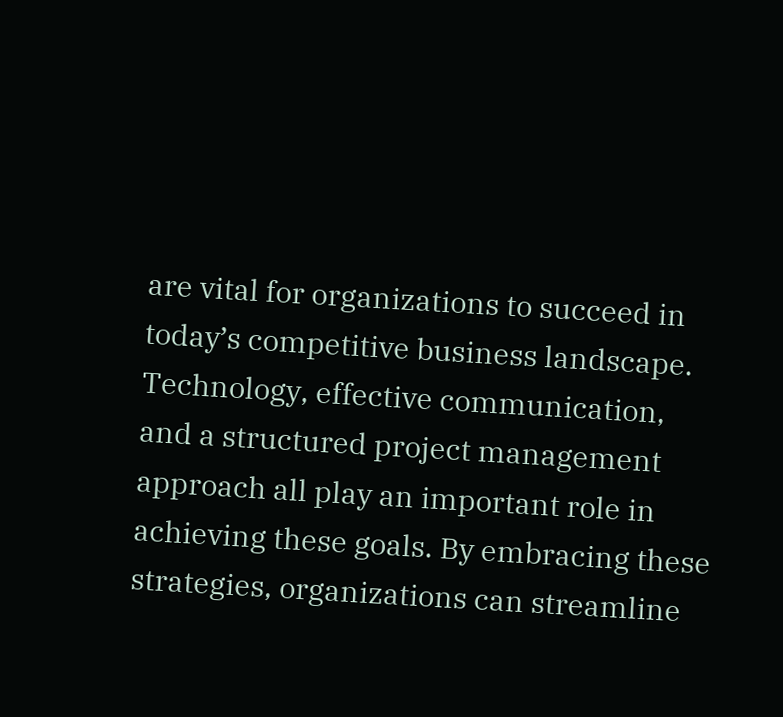are vital for organizations to succeed in today’s competitive business landscape. Technology, effective communication, and a structured project management approach all play an important role in achieving these goals. By embracing these strategies, organizations can streamline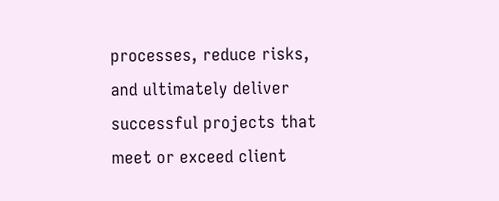processes, reduce risks, and ultimately deliver successful projects that meet or exceed client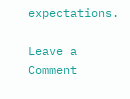expectations.

Leave a Comment